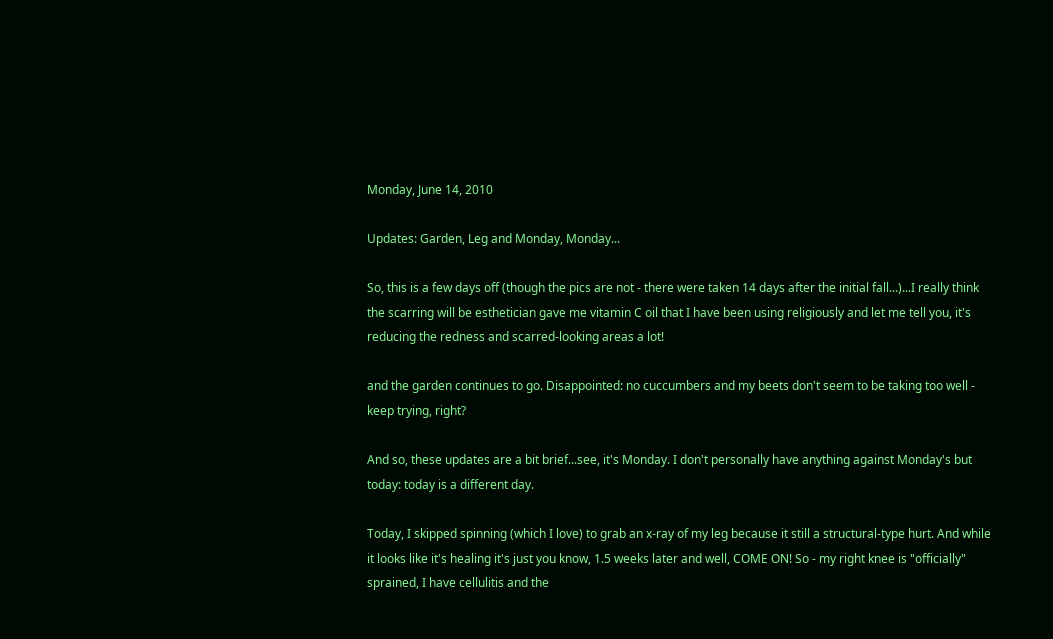Monday, June 14, 2010

Updates: Garden, Leg and Monday, Monday...

So, this is a few days off (though the pics are not - there were taken 14 days after the initial fall...)...I really think the scarring will be esthetician gave me vitamin C oil that I have been using religiously and let me tell you, it's reducing the redness and scarred-looking areas a lot!

and the garden continues to go. Disappointed: no cuccumbers and my beets don't seem to be taking too well - keep trying, right?

And so, these updates are a bit brief...see, it's Monday. I don't personally have anything against Monday's but today: today is a different day.

Today, I skipped spinning (which I love) to grab an x-ray of my leg because it still a structural-type hurt. And while it looks like it's healing it's just you know, 1.5 weeks later and well, COME ON! So - my right knee is "officially" sprained, I have cellulitis and the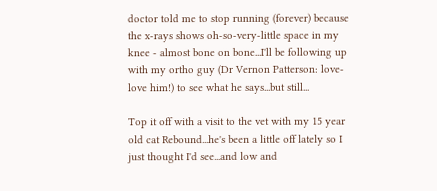doctor told me to stop running (forever) because the x-rays shows oh-so-very-little space in my knee - almost bone on bone...I'll be following up with my ortho guy (Dr Vernon Patterson: love-love him!) to see what he says...but still...

Top it off with a visit to the vet with my 15 year old cat Rebound...he's been a little off lately so I just thought I'd see...and low and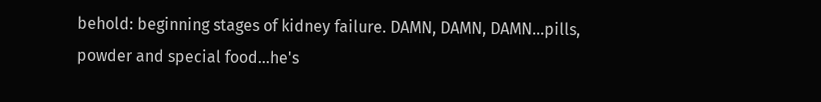behold: beginning stages of kidney failure. DAMN, DAMN, DAMN...pills, powder and special food...he's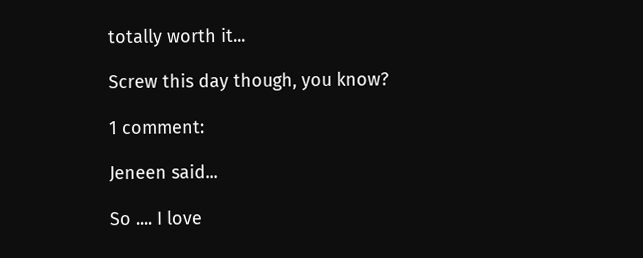totally worth it...

Screw this day though, you know?

1 comment:

Jeneen said...

So .... I love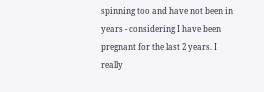spinning too and have not been in years - considering I have been pregnant for the last 2 years. I really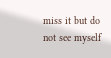miss it but do not see myself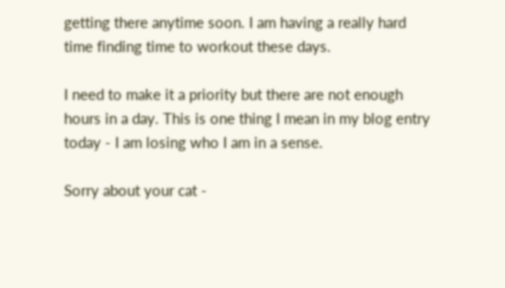getting there anytime soon. I am having a really hard time finding time to workout these days.

I need to make it a priority but there are not enough hours in a day. This is one thing I mean in my blog entry today - I am losing who I am in a sense.

Sorry about your cat -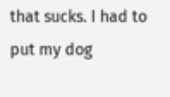that sucks. I had to put my dog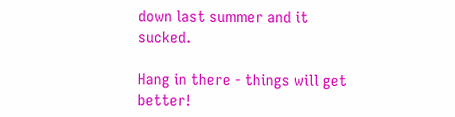down last summer and it sucked.

Hang in there - things will get better!